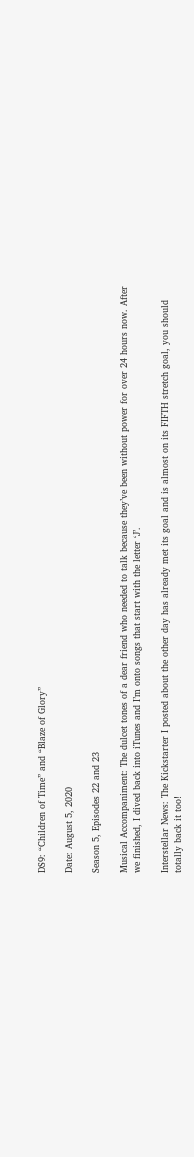DS9: “Children of Time” and “Blaze of Glory”

Date: August 5, 2020

Season 5, Episodes 22 and 23

Musical Accompaniment: The dulcet tones of a dear friend who needed to talk because they’ve been without power for over 24 hours now. After we finished, I dived back into iTunes and I’m onto songs that start with the letter ‘J’.

Interstellar News: The Kickstarter I posted about the other day has already met its goal and is almost on its FIFTH stretch goal, you should totally back it too!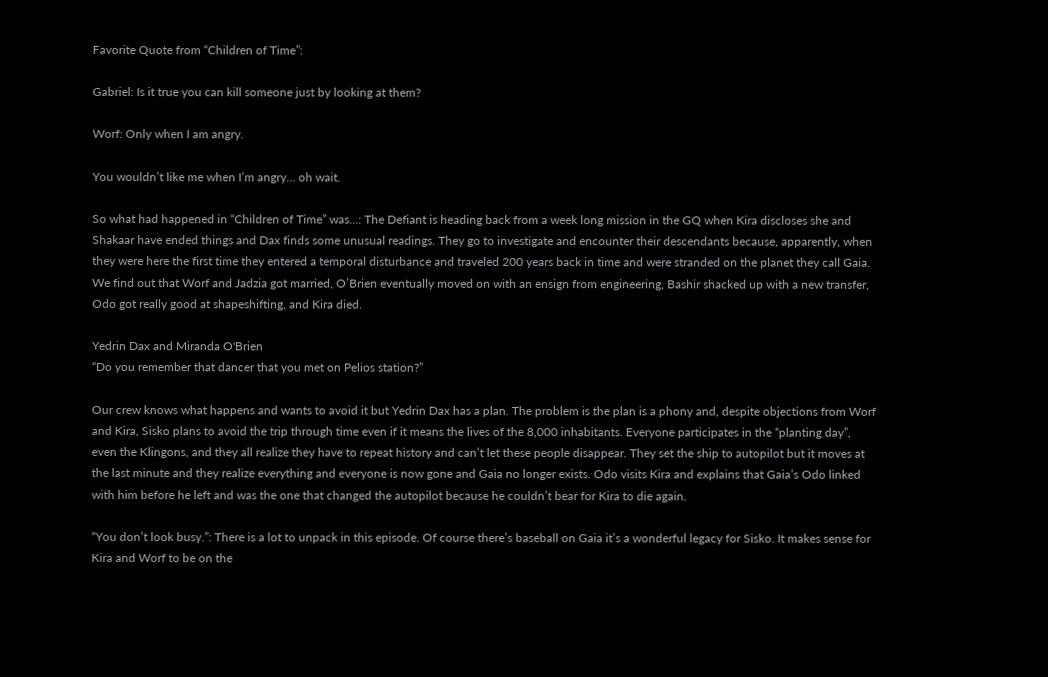Favorite Quote from “Children of Time”:

Gabriel: Is it true you can kill someone just by looking at them?

Worf: Only when I am angry.

You wouldn’t like me when I’m angry… oh wait.

So what had happened in “Children of Time” was…: The Defiant is heading back from a week long mission in the GQ when Kira discloses she and Shakaar have ended things and Dax finds some unusual readings. They go to investigate and encounter their descendants because, apparently, when they were here the first time they entered a temporal disturbance and traveled 200 years back in time and were stranded on the planet they call Gaia. We find out that Worf and Jadzia got married, O’Brien eventually moved on with an ensign from engineering, Bashir shacked up with a new transfer, Odo got really good at shapeshifting, and Kira died.

Yedrin Dax and Miranda O'Brien
“Do you remember that dancer that you met on Pelios station?”

Our crew knows what happens and wants to avoid it but Yedrin Dax has a plan. The problem is the plan is a phony and, despite objections from Worf and Kira, Sisko plans to avoid the trip through time even if it means the lives of the 8,000 inhabitants. Everyone participates in the “planting day”, even the Klingons, and they all realize they have to repeat history and can’t let these people disappear. They set the ship to autopilot but it moves at the last minute and they realize everything and everyone is now gone and Gaia no longer exists. Odo visits Kira and explains that Gaia’s Odo linked with him before he left and was the one that changed the autopilot because he couldn’t bear for Kira to die again.

“You don’t look busy.”: There is a lot to unpack in this episode. Of course there’s baseball on Gaia it’s a wonderful legacy for Sisko. It makes sense for Kira and Worf to be on the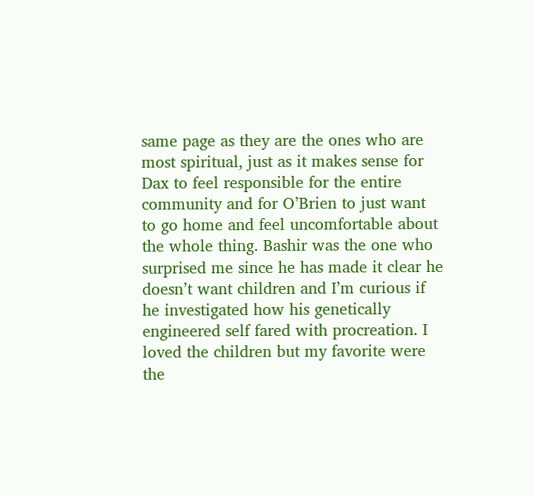same page as they are the ones who are most spiritual, just as it makes sense for Dax to feel responsible for the entire community and for O’Brien to just want to go home and feel uncomfortable about the whole thing. Bashir was the one who surprised me since he has made it clear he doesn’t want children and I’m curious if he investigated how his genetically engineered self fared with procreation. I loved the children but my favorite were the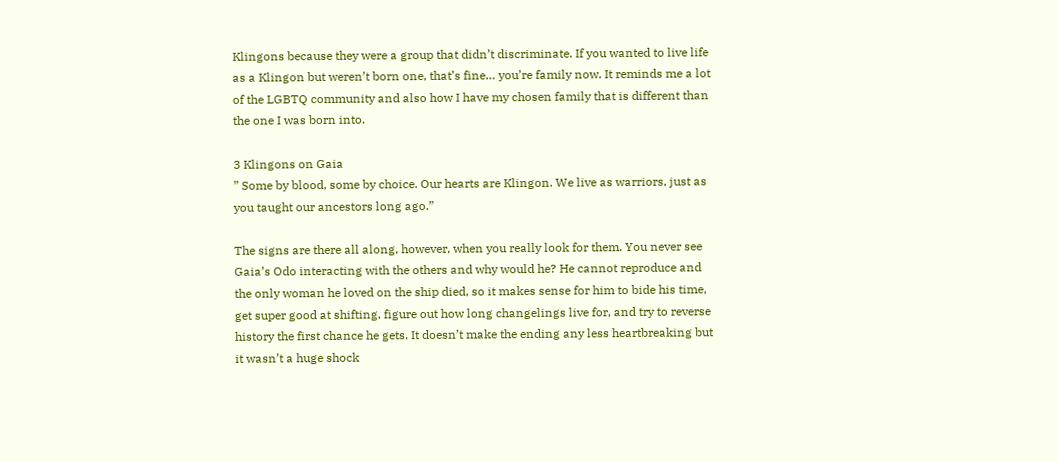Klingons because they were a group that didn’t discriminate. If you wanted to live life as a Klingon but weren’t born one, that’s fine… you’re family now. It reminds me a lot of the LGBTQ community and also how I have my chosen family that is different than the one I was born into.

3 Klingons on Gaia
” Some by blood, some by choice. Our hearts are Klingon. We live as warriors, just as you taught our ancestors long ago.”

The signs are there all along, however, when you really look for them. You never see Gaia’s Odo interacting with the others and why would he? He cannot reproduce and the only woman he loved on the ship died, so it makes sense for him to bide his time, get super good at shifting, figure out how long changelings live for, and try to reverse history the first chance he gets. It doesn’t make the ending any less heartbreaking but it wasn’t a huge shock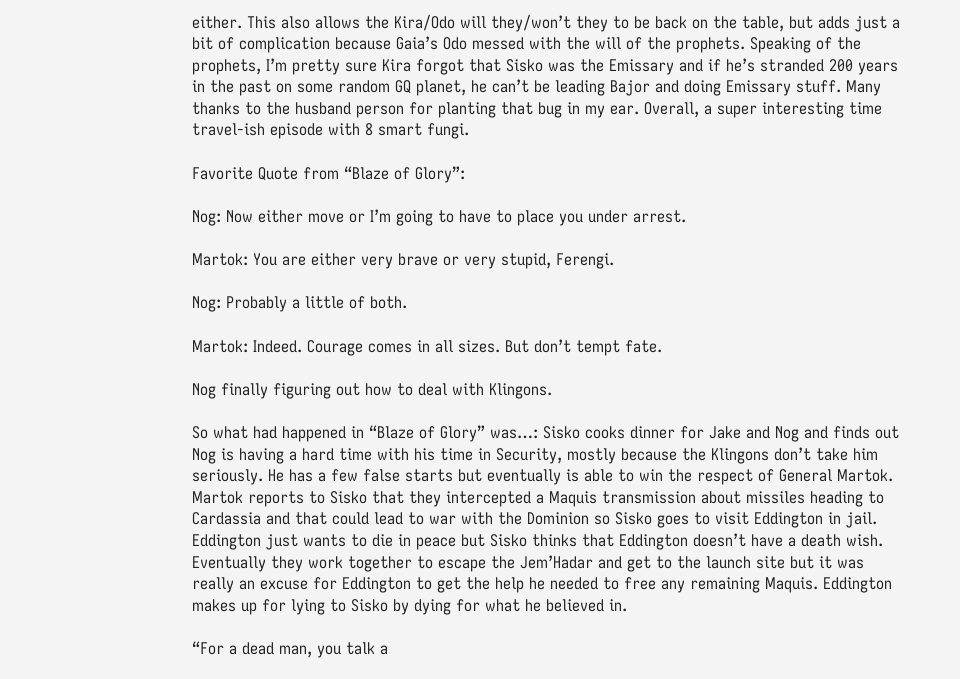either. This also allows the Kira/Odo will they/won’t they to be back on the table, but adds just a bit of complication because Gaia’s Odo messed with the will of the prophets. Speaking of the prophets, I’m pretty sure Kira forgot that Sisko was the Emissary and if he’s stranded 200 years in the past on some random GQ planet, he can’t be leading Bajor and doing Emissary stuff. Many thanks to the husband person for planting that bug in my ear. Overall, a super interesting time travel-ish episode with 8 smart fungi.

Favorite Quote from “Blaze of Glory”:

Nog: Now either move or I’m going to have to place you under arrest.

Martok: You are either very brave or very stupid, Ferengi.

Nog: Probably a little of both.

Martok: Indeed. Courage comes in all sizes. But don’t tempt fate.

Nog finally figuring out how to deal with Klingons.

So what had happened in “Blaze of Glory” was…: Sisko cooks dinner for Jake and Nog and finds out Nog is having a hard time with his time in Security, mostly because the Klingons don’t take him seriously. He has a few false starts but eventually is able to win the respect of General Martok. Martok reports to Sisko that they intercepted a Maquis transmission about missiles heading to Cardassia and that could lead to war with the Dominion so Sisko goes to visit Eddington in jail. Eddington just wants to die in peace but Sisko thinks that Eddington doesn’t have a death wish. Eventually they work together to escape the Jem’Hadar and get to the launch site but it was really an excuse for Eddington to get the help he needed to free any remaining Maquis. Eddington makes up for lying to Sisko by dying for what he believed in.

“For a dead man, you talk a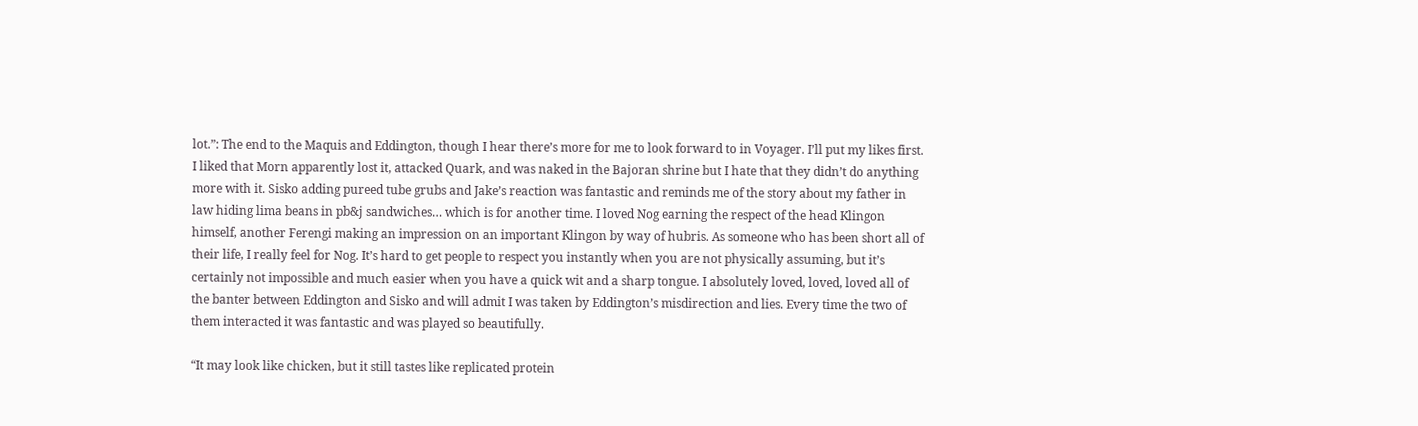lot.”: The end to the Maquis and Eddington, though I hear there’s more for me to look forward to in Voyager. I’ll put my likes first. I liked that Morn apparently lost it, attacked Quark, and was naked in the Bajoran shrine but I hate that they didn’t do anything more with it. Sisko adding pureed tube grubs and Jake’s reaction was fantastic and reminds me of the story about my father in law hiding lima beans in pb&j sandwiches… which is for another time. I loved Nog earning the respect of the head Klingon himself, another Ferengi making an impression on an important Klingon by way of hubris. As someone who has been short all of their life, I really feel for Nog. It’s hard to get people to respect you instantly when you are not physically assuming, but it’s certainly not impossible and much easier when you have a quick wit and a sharp tongue. I absolutely loved, loved, loved all of the banter between Eddington and Sisko and will admit I was taken by Eddington’s misdirection and lies. Every time the two of them interacted it was fantastic and was played so beautifully.

“It may look like chicken, but it still tastes like replicated protein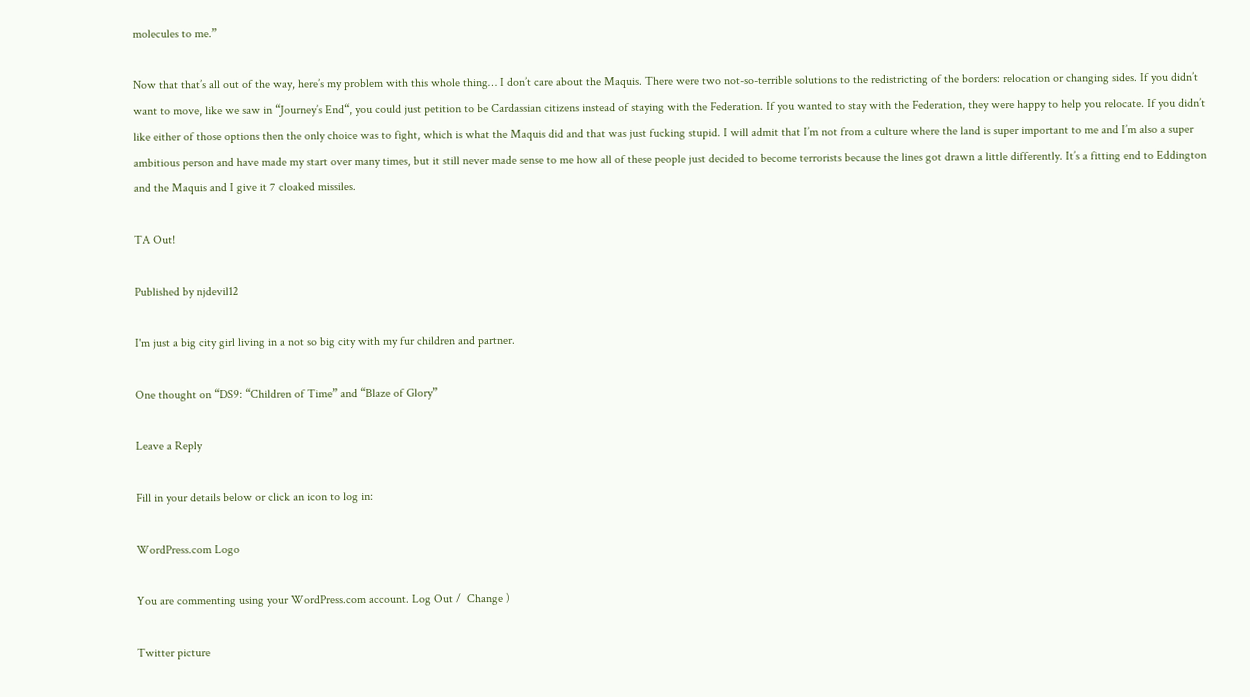molecules to me.”

Now that that’s all out of the way, here’s my problem with this whole thing… I don’t care about the Maquis. There were two not-so-terrible solutions to the redistricting of the borders: relocation or changing sides. If you didn’t want to move, like we saw in “Journey’s End“, you could just petition to be Cardassian citizens instead of staying with the Federation. If you wanted to stay with the Federation, they were happy to help you relocate. If you didn’t like either of those options then the only choice was to fight, which is what the Maquis did and that was just fucking stupid. I will admit that I’m not from a culture where the land is super important to me and I’m also a super ambitious person and have made my start over many times, but it still never made sense to me how all of these people just decided to become terrorists because the lines got drawn a little differently. It’s a fitting end to Eddington and the Maquis and I give it 7 cloaked missiles.

TA Out!

Published by njdevil12

I'm just a big city girl living in a not so big city with my fur children and partner.

One thought on “DS9: “Children of Time” and “Blaze of Glory”

Leave a Reply

Fill in your details below or click an icon to log in:

WordPress.com Logo

You are commenting using your WordPress.com account. Log Out /  Change )

Twitter picture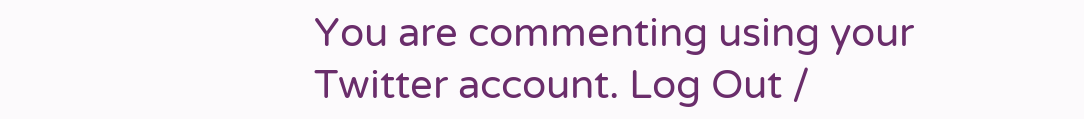You are commenting using your Twitter account. Log Out /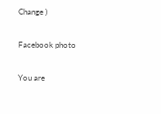Change )

Facebook photo

You are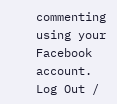commenting using your Facebook account. Log Out /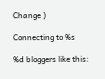Change )

Connecting to %s

%d bloggers like this: